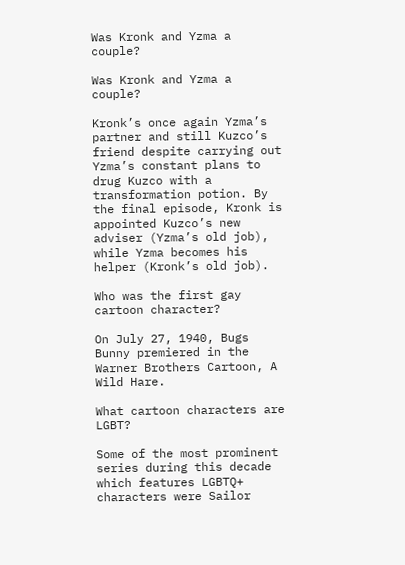Was Kronk and Yzma a couple?

Was Kronk and Yzma a couple?

Kronk’s once again Yzma’s partner and still Kuzco’s friend despite carrying out Yzma’s constant plans to drug Kuzco with a transformation potion. By the final episode, Kronk is appointed Kuzco’s new adviser (Yzma’s old job), while Yzma becomes his helper (Kronk’s old job).

Who was the first gay cartoon character?

On July 27, 1940, Bugs Bunny premiered in the Warner Brothers Cartoon, A Wild Hare.

What cartoon characters are LGBT?

Some of the most prominent series during this decade which features LGBTQ+ characters were Sailor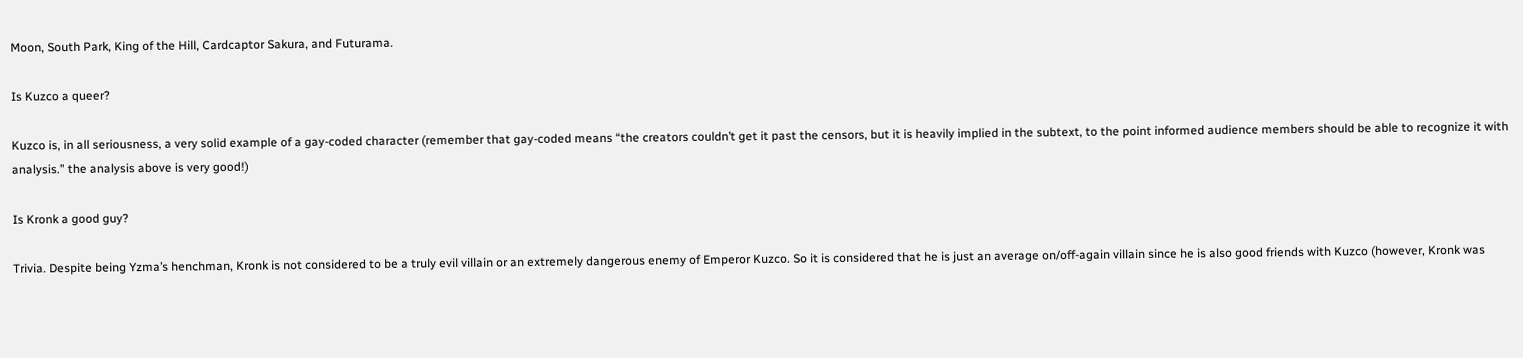Moon, South Park, King of the Hill, Cardcaptor Sakura, and Futurama.

Is Kuzco a queer?

Kuzco is, in all seriousness, a very solid example of a gay-coded character (remember that gay-coded means “the creators couldn’t get it past the censors, but it is heavily implied in the subtext, to the point informed audience members should be able to recognize it with analysis.” the analysis above is very good!)

Is Kronk a good guy?

Trivia. Despite being Yzma’s henchman, Kronk is not considered to be a truly evil villain or an extremely dangerous enemy of Emperor Kuzco. So it is considered that he is just an average on/off-again villain since he is also good friends with Kuzco (however, Kronk was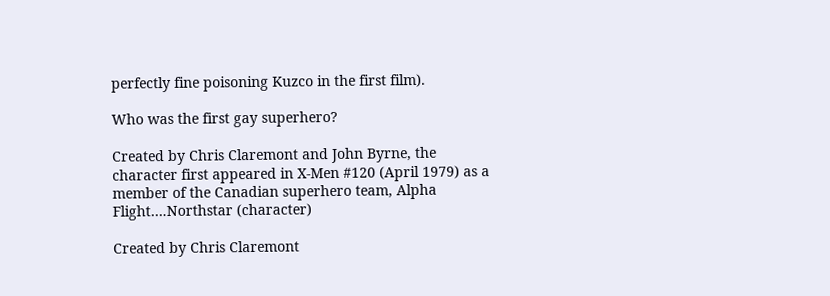perfectly fine poisoning Kuzco in the first film).

Who was the first gay superhero?

Created by Chris Claremont and John Byrne, the character first appeared in X-Men #120 (April 1979) as a member of the Canadian superhero team, Alpha Flight….Northstar (character)

Created by Chris Claremont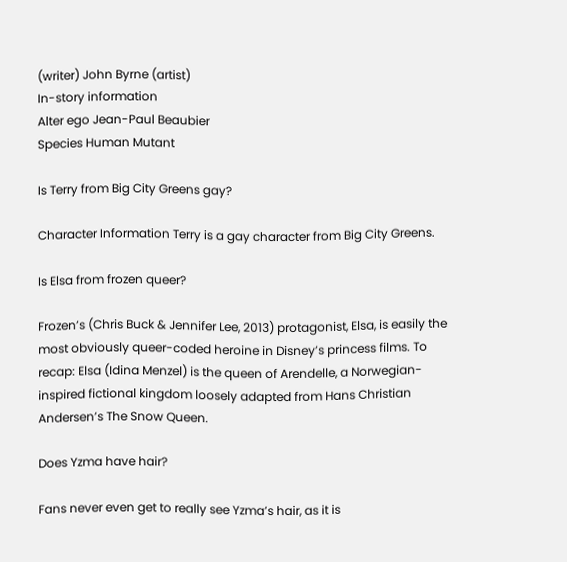(writer) John Byrne (artist)
In-story information
Alter ego Jean-Paul Beaubier
Species Human Mutant

Is Terry from Big City Greens gay?

Character Information Terry is a gay character from Big City Greens.

Is Elsa from frozen queer?

Frozen’s (Chris Buck & Jennifer Lee, 2013) protagonist, Elsa, is easily the most obviously queer-coded heroine in Disney’s princess films. To recap: Elsa (Idina Menzel) is the queen of Arendelle, a Norwegian-inspired fictional kingdom loosely adapted from Hans Christian Andersen’s The Snow Queen.

Does Yzma have hair?

Fans never even get to really see Yzma’s hair, as it is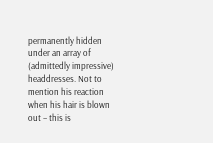permanently hidden under an array of (admittedly impressive) headdresses. Not to mention his reaction when his hair is blown out – this is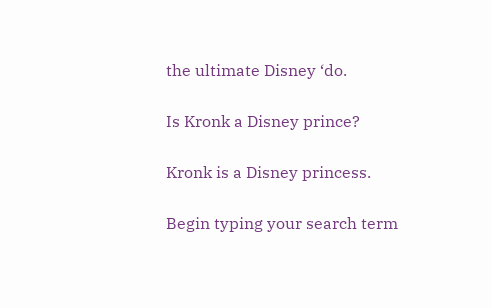the ultimate Disney ‘do.

Is Kronk a Disney prince?

Kronk is a Disney princess.

Begin typing your search term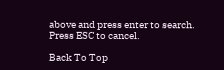above and press enter to search. Press ESC to cancel.

Back To Top